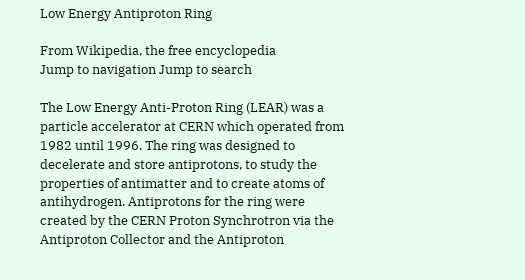Low Energy Antiproton Ring

From Wikipedia, the free encyclopedia
Jump to navigation Jump to search

The Low Energy Anti-Proton Ring (LEAR) was a particle accelerator at CERN which operated from 1982 until 1996. The ring was designed to decelerate and store antiprotons, to study the properties of antimatter and to create atoms of antihydrogen. Antiprotons for the ring were created by the CERN Proton Synchrotron via the Antiproton Collector and the Antiproton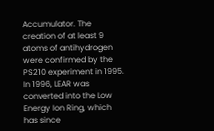Accumulator. The creation of at least 9 atoms of antihydrogen were confirmed by the PS210 experiment in 1995. In 1996, LEAR was converted into the Low Energy Ion Ring, which has since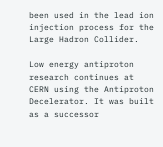been used in the lead ion injection process for the Large Hadron Collider.

Low energy antiproton research continues at CERN using the Antiproton Decelerator. It was built as a successor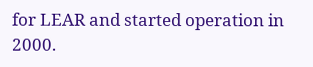for LEAR and started operation in 2000.